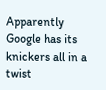Apparently Google has its knickers all in a twist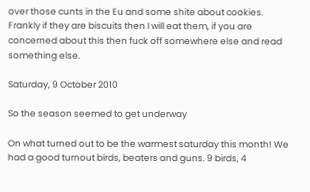over those cunts in the Eu and some shite about cookies. Frankly if they are biscuits then I will eat them, if you are concerned about this then fuck off somewhere else and read something else.

Saturday, 9 October 2010

So the season seemed to get underway

On what turned out to be the warmest saturday this month! We had a good turnout birds, beaters and guns. 9 birds, 4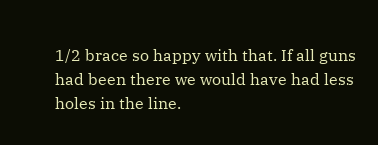1/2 brace so happy with that. If all guns had been there we would have had less holes in the line.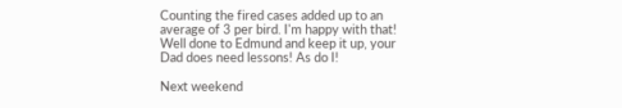Counting the fired cases added up to an average of 3 per bird. I'm happy with that!
Well done to Edmund and keep it up, your Dad does need lessons! As do I!

Next weekend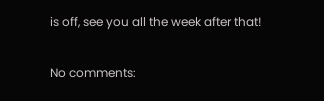is off, see you all the week after that!

No comments: